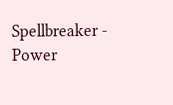Spellbreaker - Power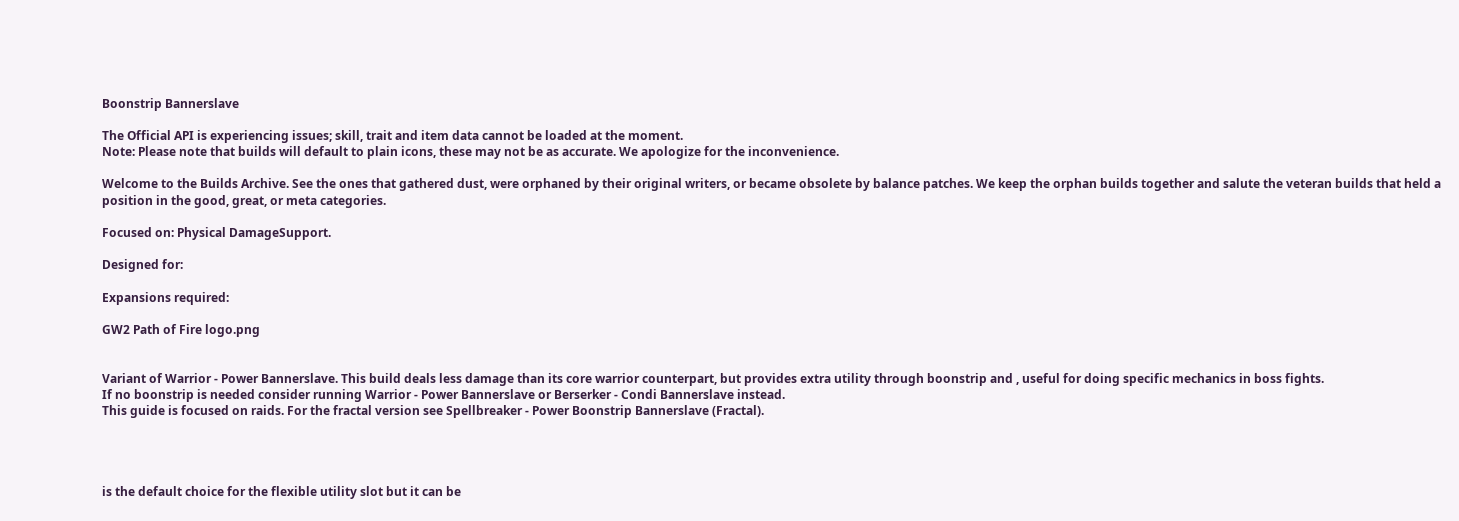Boonstrip Bannerslave

The Official API is experiencing issues; skill, trait and item data cannot be loaded at the moment.
Note: Please note that builds will default to plain icons, these may not be as accurate. We apologize for the inconvenience.

Welcome to the Builds Archive. See the ones that gathered dust, were orphaned by their original writers, or became obsolete by balance patches. We keep the orphan builds together and salute the veteran builds that held a position in the good, great, or meta categories.

Focused on: Physical DamageSupport.

Designed for:

Expansions required:

GW2 Path of Fire logo.png


Variant of Warrior - Power Bannerslave. This build deals less damage than its core warrior counterpart, but provides extra utility through boonstrip and , useful for doing specific mechanics in boss fights.
If no boonstrip is needed consider running Warrior - Power Bannerslave or Berserker - Condi Bannerslave instead.
This guide is focused on raids. For the fractal version see Spellbreaker - Power Boonstrip Bannerslave (Fractal).




is the default choice for the flexible utility slot but it can be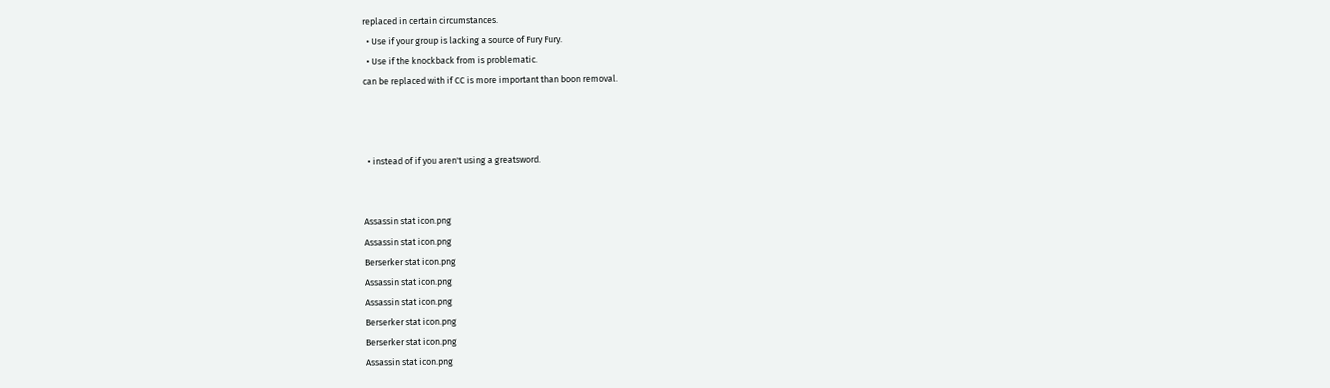replaced in certain circumstances.
  • Use if your group is lacking a source of Fury Fury.
  • Use if the knockback from is problematic.
can be replaced with if CC is more important than boon removal.



  • instead of if you aren't using a greatsword.


Assassin stat icon.png
Assassin stat icon.png
Berserker stat icon.png
Assassin stat icon.png
Assassin stat icon.png
Berserker stat icon.png
Berserker stat icon.png
Assassin stat icon.png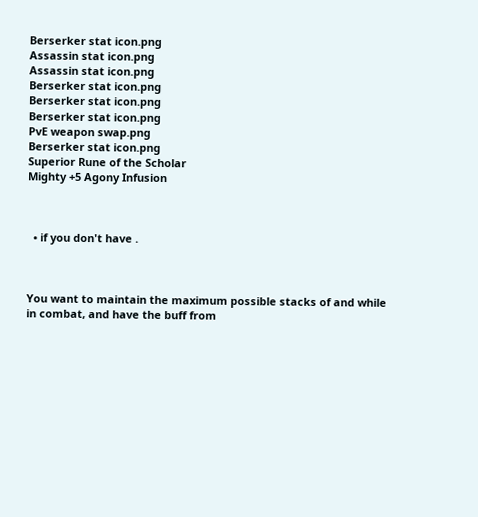Berserker stat icon.png
Assassin stat icon.png
Assassin stat icon.png
Berserker stat icon.png
Berserker stat icon.png
Berserker stat icon.png
PvE weapon swap.png
Berserker stat icon.png
Superior Rune of the Scholar
Mighty +5 Agony Infusion



  • if you don't have .



You want to maintain the maximum possible stacks of and while in combat, and have the buff from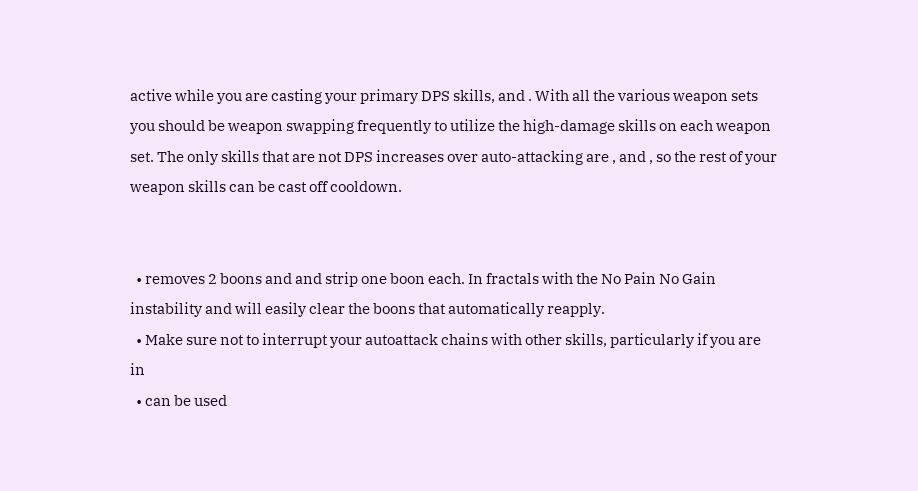active while you are casting your primary DPS skills, and . With all the various weapon sets you should be weapon swapping frequently to utilize the high-damage skills on each weapon set. The only skills that are not DPS increases over auto-attacking are , and , so the rest of your weapon skills can be cast off cooldown.


  • removes 2 boons and and strip one boon each. In fractals with the No Pain No Gain instability and will easily clear the boons that automatically reapply.
  • Make sure not to interrupt your autoattack chains with other skills, particularly if you are in
  • can be used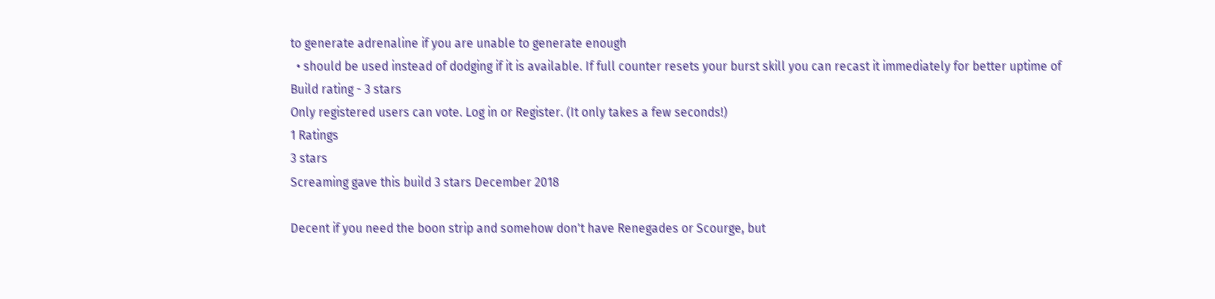to generate adrenaline if you are unable to generate enough
  • should be used instead of dodging if it is available. If full counter resets your burst skill you can recast it immediately for better uptime of
Build rating - 3 stars
Only registered users can vote. Log in or Register. (It only takes a few seconds!)
1 Ratings
3 stars
Screaming gave this build 3 stars December 2018

Decent if you need the boon strip and somehow don't have Renegades or Scourge, but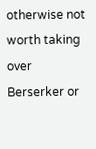otherwise not worth taking over Berserker or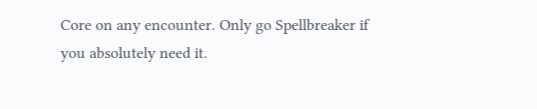Core on any encounter. Only go Spellbreaker if you absolutely need it.